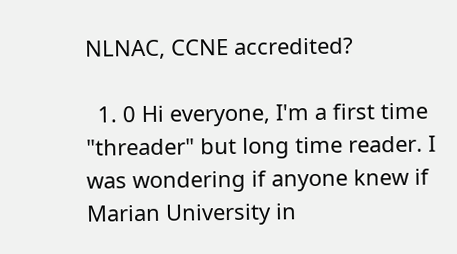NLNAC, CCNE accredited?

  1. 0 Hi everyone, I'm a first time "threader" but long time reader. I was wondering if anyone knew if Marian University in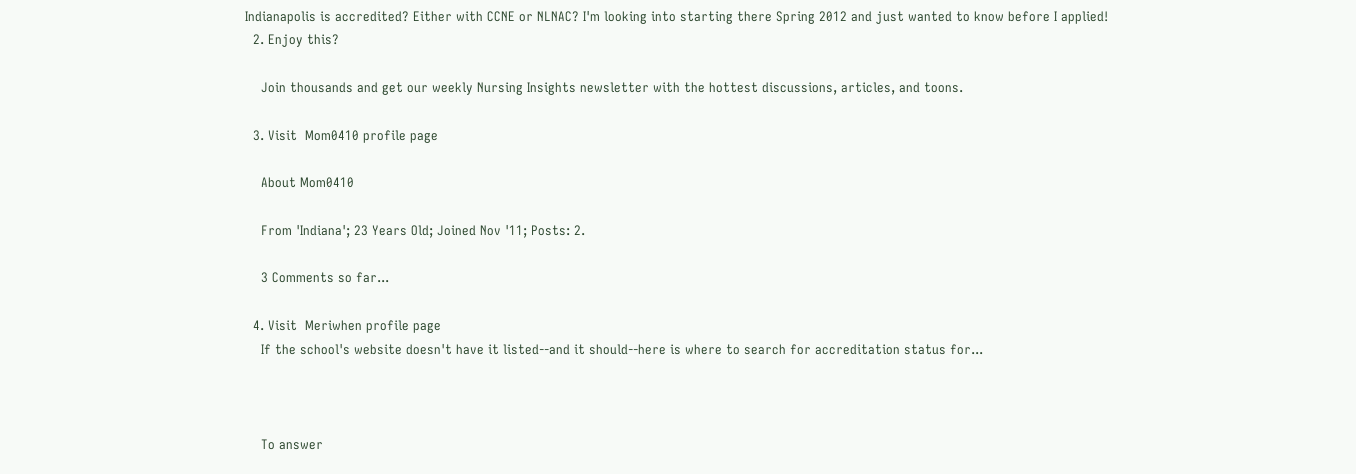Indianapolis is accredited? Either with CCNE or NLNAC? I'm looking into starting there Spring 2012 and just wanted to know before I applied!
  2. Enjoy this?

    Join thousands and get our weekly Nursing Insights newsletter with the hottest discussions, articles, and toons.

  3. Visit  Mom0410 profile page

    About Mom0410

    From 'Indiana'; 23 Years Old; Joined Nov '11; Posts: 2.

    3 Comments so far...

  4. Visit  Meriwhen profile page
    If the school's website doesn't have it listed--and it should--here is where to search for accreditation status for...



    To answer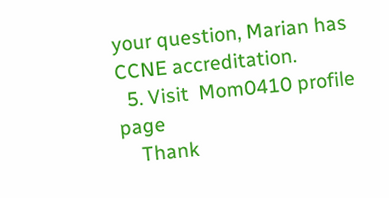your question, Marian has CCNE accreditation.
  5. Visit  Mom0410 profile page
    Thank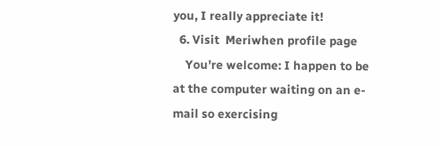you, I really appreciate it!
  6. Visit  Meriwhen profile page
    You're welcome: I happen to be at the computer waiting on an e-mail so exercising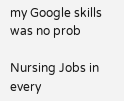my Google skills was no prob

Nursing Jobs in every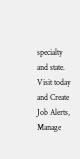specialty and state. Visit today and Create Job Alerts, Manage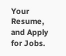Your Resume, and Apply for Jobs.